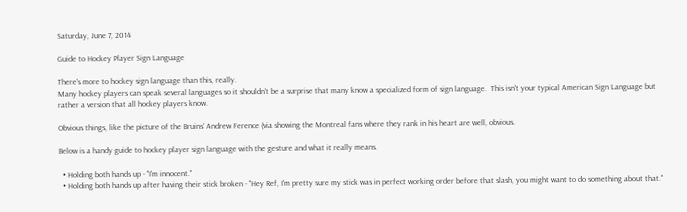Saturday, June 7, 2014

Guide to Hockey Player Sign Language

There's more to hockey sign language than this, really.
Many hockey players can speak several languages so it shouldn't be a surprise that many know a specialized form of sign language.  This isn't your typical American Sign Language but rather a version that all hockey players know.

Obvious things, like the picture of the Bruins' Andrew Ference (via showing the Montreal fans where they rank in his heart are well, obvious.

Below is a handy guide to hockey player sign language with the gesture and what it really means.

  • Holding both hands up - "I'm innocent."
  • Holding both hands up after having their stick broken - "Hey Ref, I'm pretty sure my stick was in perfect working order before that slash, you might want to do something about that."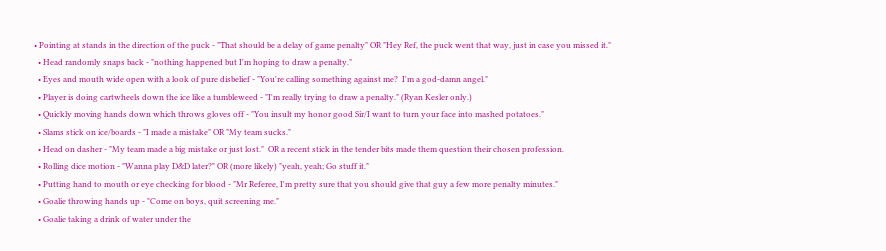• Pointing at stands in the direction of the puck - "That should be a delay of game penalty" OR "Hey Ref, the puck went that way, just in case you missed it."
  • Head randomly snaps back - "nothing happened but I'm hoping to draw a penalty."
  • Eyes and mouth wide open with a look of pure disbelief - "You're calling something against me?  I'm a god-damn angel."
  • Player is doing cartwheels down the ice like a tumbleweed - "I'm really trying to draw a penalty." (Ryan Kesler only.)
  • Quickly moving hands down which throws gloves off - "You insult my honor good Sir/I want to turn your face into mashed potatoes."
  • Slams stick on ice/boards - "I made a mistake" OR "My team sucks."
  • Head on dasher - "My team made a big mistake or just lost."  OR a recent stick in the tender bits made them question their chosen profession.
  • Rolling dice motion - "Wanna play D&D later?" OR (more likely) "yeah, yeah; Go stuff it."
  • Putting hand to mouth or eye checking for blood - "Mr Referee, I'm pretty sure that you should give that guy a few more penalty minutes."
  • Goalie throwing hands up - "Come on boys, quit screening me."
  • Goalie taking a drink of water under the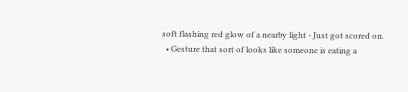soft flashing red glow of a nearby light - Just got scored on.
  • Gesture that sort of looks like someone is eating a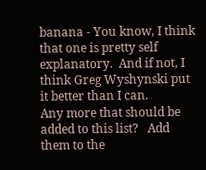banana - You know, I think that one is pretty self explanatory.  And if not, I think Greg Wyshynski put it better than I can.
Any more that should be added to this list?   Add them to the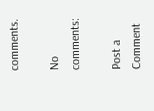comments.

No comments:

Post a Comment